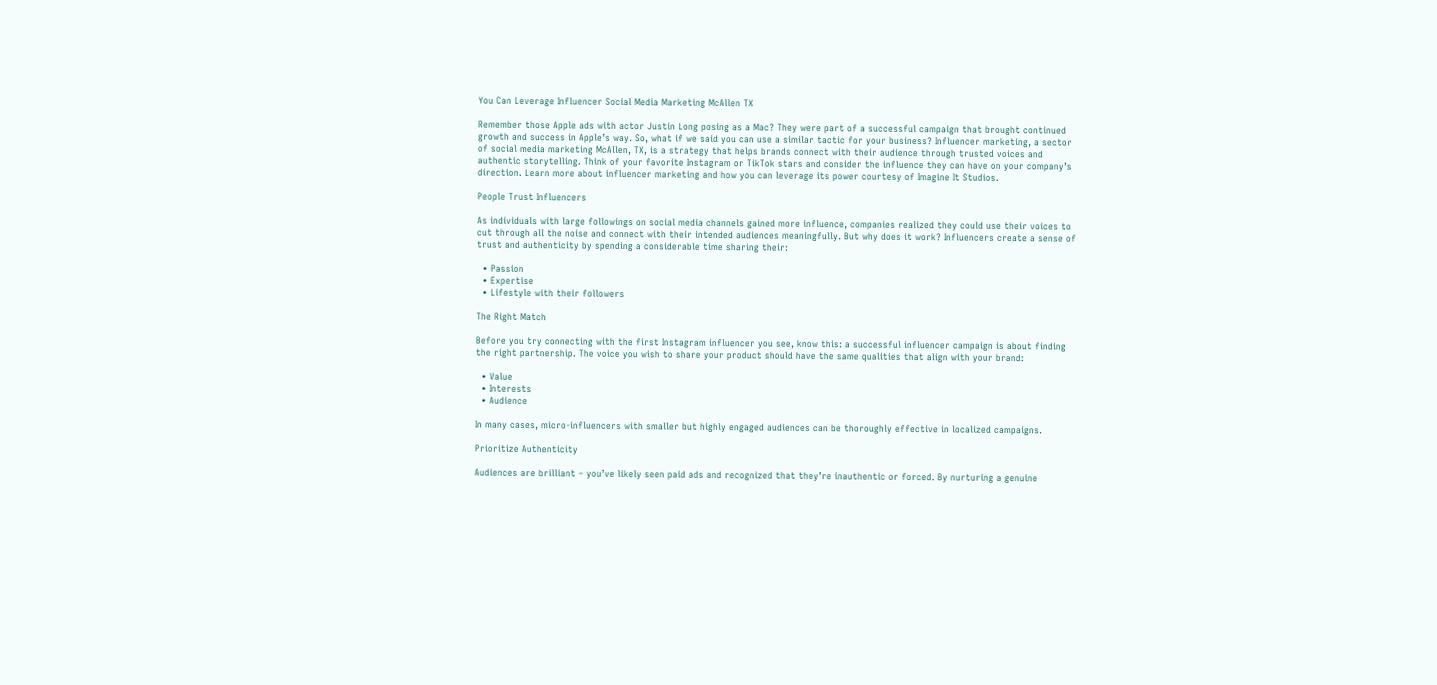You Can Leverage Influencer Social Media Marketing McAllen TX

Remember those Apple ads with actor Justin Long posing as a Mac? They were part of a successful campaign that brought continued growth and success in Apple’s way. So, what if we said you can use a similar tactic for your business? Influencer marketing, a sector of social media marketing McAllen, TX, is a strategy that helps brands connect with their audience through trusted voices and authentic storytelling. Think of your favorite Instagram or TikTok stars and consider the influence they can have on your company’s direction. Learn more about influencer marketing and how you can leverage its power courtesy of Imagine It Studios.

People Trust Influencers

As individuals with large followings on social media channels gained more influence, companies realized they could use their voices to cut through all the noise and connect with their intended audiences meaningfully. But why does it work? Influencers create a sense of trust and authenticity by spending a considerable time sharing their:

  • Passion
  • Expertise
  • Lifestyle with their followers

The Right Match

Before you try connecting with the first Instagram influencer you see, know this: a successful influencer campaign is about finding the right partnership. The voice you wish to share your product should have the same qualities that align with your brand:

  • Value
  • Interests
  • Audience

In many cases, micro-influencers with smaller but highly engaged audiences can be thoroughly effective in localized campaigns.

Prioritize Authenticity

Audiences are brilliant – you’ve likely seen paid ads and recognized that they’re inauthentic or forced. By nurturing a genuine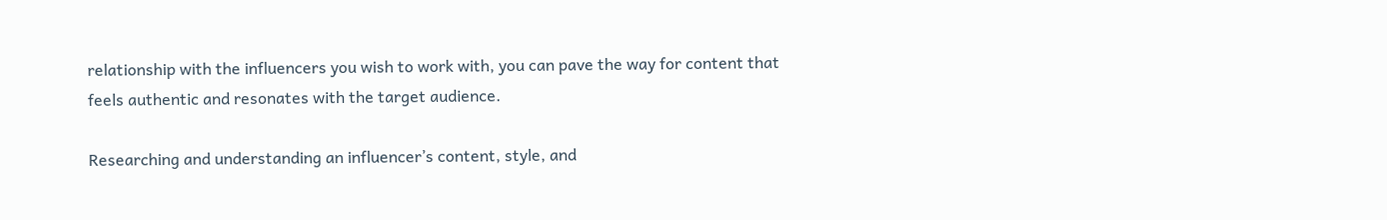relationship with the influencers you wish to work with, you can pave the way for content that feels authentic and resonates with the target audience.

Researching and understanding an influencer’s content, style, and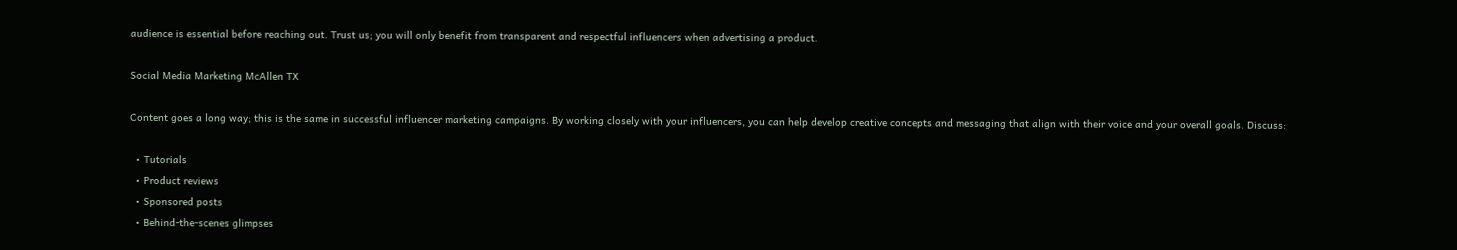audience is essential before reaching out. Trust us; you will only benefit from transparent and respectful influencers when advertising a product.

Social Media Marketing McAllen TX

Content goes a long way; this is the same in successful influencer marketing campaigns. By working closely with your influencers, you can help develop creative concepts and messaging that align with their voice and your overall goals. Discuss:

  • Tutorials
  • Product reviews
  • Sponsored posts
  • Behind-the-scenes glimpses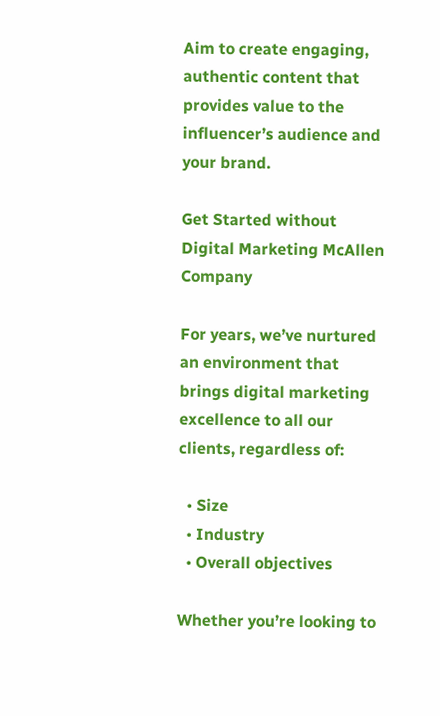Aim to create engaging, authentic content that provides value to the influencer’s audience and your brand.

Get Started without Digital Marketing McAllen Company

For years, we’ve nurtured an environment that brings digital marketing excellence to all our clients, regardless of:

  • Size
  • Industry
  • Overall objectives

Whether you’re looking to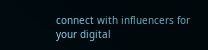connect with influencers for your digital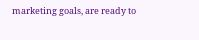marketing goals, are ready to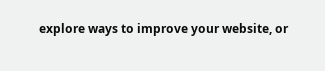explore ways to improve your website, or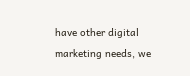have other digital marketing needs, we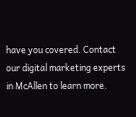have you covered. Contact our digital marketing experts in McAllen to learn more.